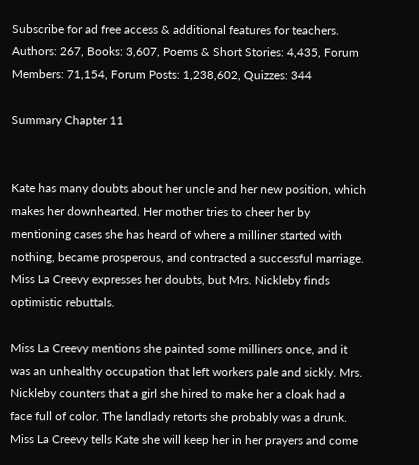Subscribe for ad free access & additional features for teachers. Authors: 267, Books: 3,607, Poems & Short Stories: 4,435, Forum Members: 71,154, Forum Posts: 1,238,602, Quizzes: 344

Summary Chapter 11


Kate has many doubts about her uncle and her new position, which makes her downhearted. Her mother tries to cheer her by mentioning cases she has heard of where a milliner started with nothing, became prosperous, and contracted a successful marriage. Miss La Creevy expresses her doubts, but Mrs. Nickleby finds optimistic rebuttals.

Miss La Creevy mentions she painted some milliners once, and it was an unhealthy occupation that left workers pale and sickly. Mrs. Nickleby counters that a girl she hired to make her a cloak had a face full of color. The landlady retorts she probably was a drunk. Miss La Creevy tells Kate she will keep her in her prayers and come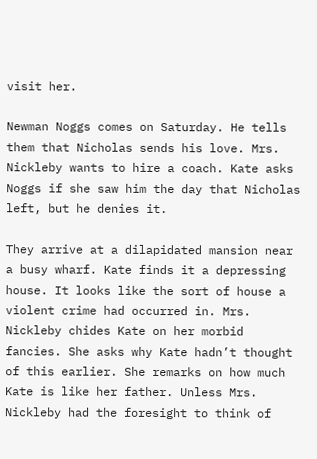visit her.

Newman Noggs comes on Saturday. He tells them that Nicholas sends his love. Mrs. Nickleby wants to hire a coach. Kate asks Noggs if she saw him the day that Nicholas left, but he denies it.

They arrive at a dilapidated mansion near a busy wharf. Kate finds it a depressing house. It looks like the sort of house a violent crime had occurred in. Mrs. Nickleby chides Kate on her morbid fancies. She asks why Kate hadn’t thought of this earlier. She remarks on how much Kate is like her father. Unless Mrs. Nickleby had the foresight to think of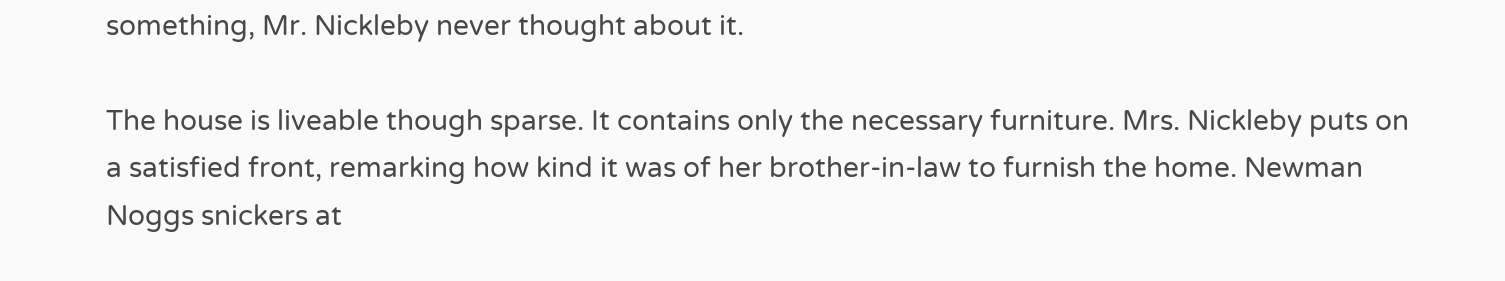something, Mr. Nickleby never thought about it.

The house is liveable though sparse. It contains only the necessary furniture. Mrs. Nickleby puts on a satisfied front, remarking how kind it was of her brother-in-law to furnish the home. Newman Noggs snickers at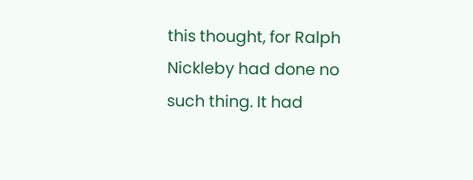this thought, for Ralph Nickleby had done no such thing. It had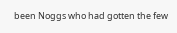been Noggs who had gotten the few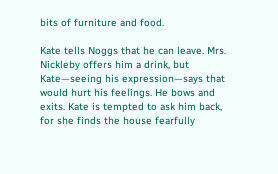bits of furniture and food.

Kate tells Noggs that he can leave. Mrs. Nickleby offers him a drink, but Kate—seeing his expression—says that would hurt his feelings. He bows and exits. Kate is tempted to ask him back, for she finds the house fearfully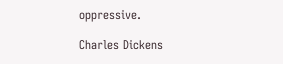oppressive.

Charles Dickens